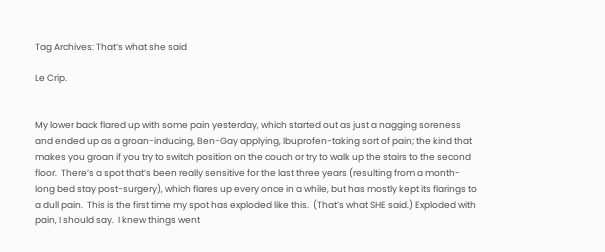Tag Archives: That’s what she said

Le Crip.


My lower back flared up with some pain yesterday, which started out as just a nagging soreness and ended up as a groan-inducing, Ben-Gay applying, Ibuprofen-taking sort of pain; the kind that makes you groan if you try to switch position on the couch or try to walk up the stairs to the second floor.  There’s a spot that’s been really sensitive for the last three years (resulting from a month-long bed stay post-surgery), which flares up every once in a while, but has mostly kept its flarings to a dull pain.  This is the first time my spot has exploded like this.  (That’s what SHE said.) Exploded with pain, I should say.  I knew things went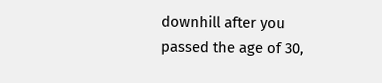downhill after you passed the age of 30,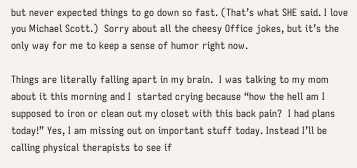but never expected things to go down so fast. (That’s what SHE said. I love you Michael Scott.)  Sorry about all the cheesy Office jokes, but it’s the only way for me to keep a sense of humor right now.

Things are literally falling apart in my brain.  I was talking to my mom about it this morning and I  started crying because “how the hell am I supposed to iron or clean out my closet with this back pain?  I had plans today!” Yes, I am missing out on important stuff today. Instead I’ll be calling physical therapists to see if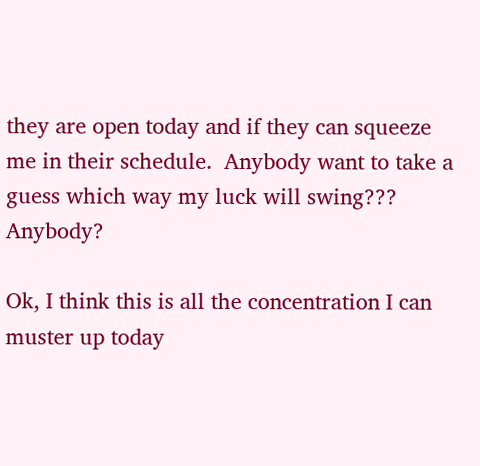they are open today and if they can squeeze me in their schedule.  Anybody want to take a guess which way my luck will swing???  Anybody?

Ok, I think this is all the concentration I can muster up today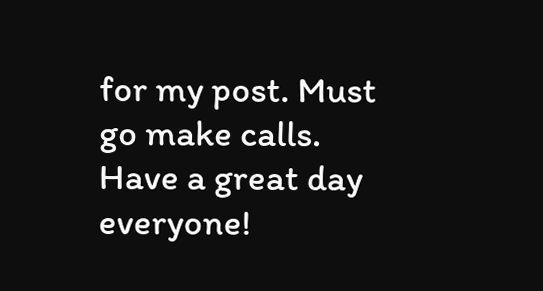for my post. Must go make calls. Have a great day everyone!